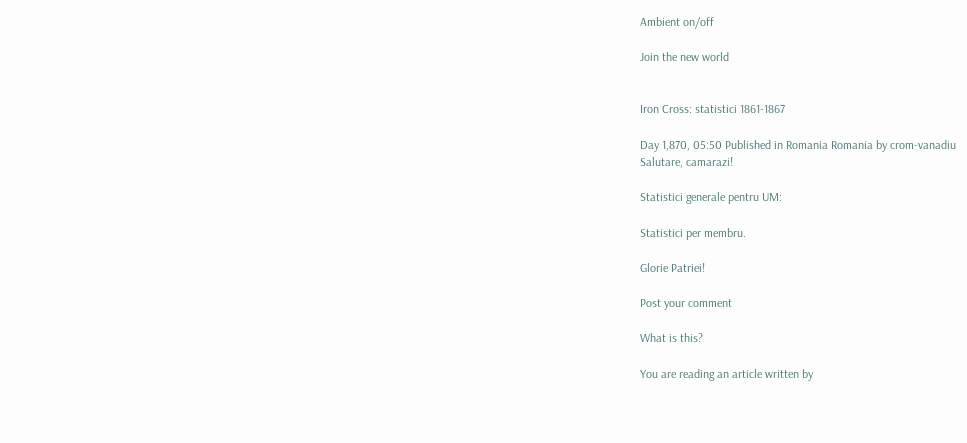Ambient on/off

Join the new world


Iron Cross: statistici 1861-1867

Day 1,870, 05:50 Published in Romania Romania by crom-vanadiu
Salutare, camarazi!

Statistici generale pentru UM:

Statistici per membru.

Glorie Patriei!

Post your comment

What is this?

You are reading an article written by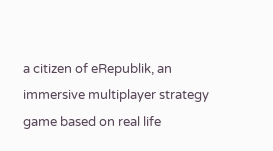a citizen of eRepublik, an immersive multiplayer strategy game based on real life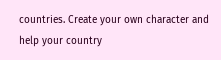countries. Create your own character and help your country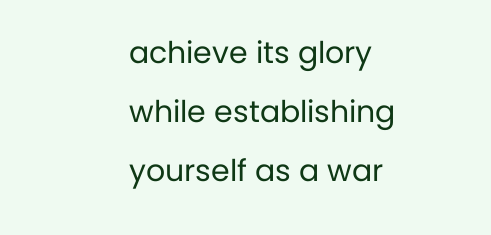achieve its glory while establishing yourself as a war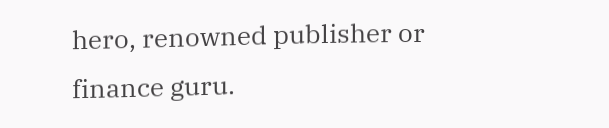hero, renowned publisher or finance guru.